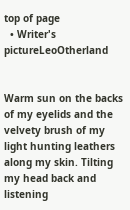top of page
  • Writer's pictureLeoOtherland


Warm sun on the backs of my eyelids and the velvety brush of my light hunting leathers along my skin. Tilting my head back and listening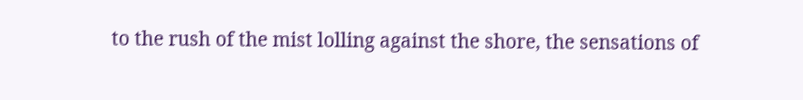to the rush of the mist lolling against the shore, the sensations of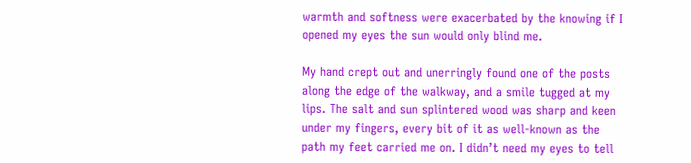warmth and softness were exacerbated by the knowing if I opened my eyes the sun would only blind me.

My hand crept out and unerringly found one of the posts along the edge of the walkway, and a smile tugged at my lips. The salt and sun splintered wood was sharp and keen under my fingers, every bit of it as well-known as the path my feet carried me on. I didn’t need my eyes to tell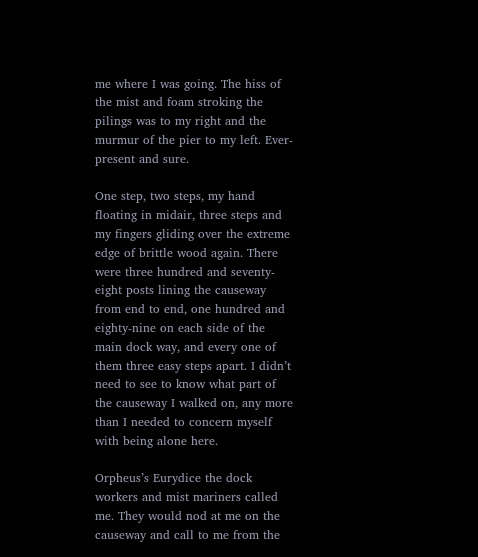me where I was going. The hiss of the mist and foam stroking the pilings was to my right and the murmur of the pier to my left. Ever-present and sure.

One step, two steps, my hand floating in midair, three steps and my fingers gliding over the extreme edge of brittle wood again. There were three hundred and seventy-eight posts lining the causeway from end to end, one hundred and eighty-nine on each side of the main dock way, and every one of them three easy steps apart. I didn’t need to see to know what part of the causeway I walked on, any more than I needed to concern myself with being alone here.

Orpheus’s Eurydice the dock workers and mist mariners called me. They would nod at me on the causeway and call to me from the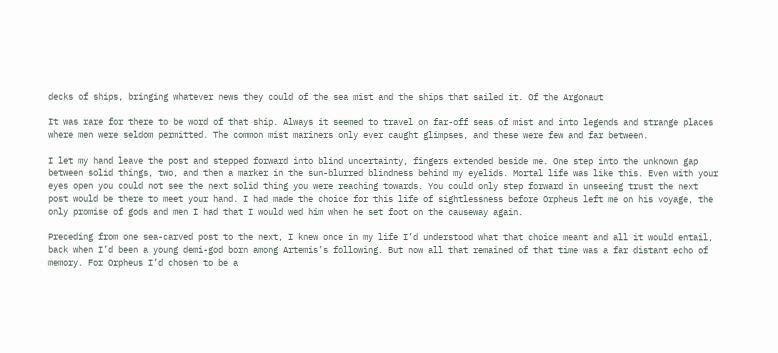decks of ships, bringing whatever news they could of the sea mist and the ships that sailed it. Of the Argonaut

It was rare for there to be word of that ship. Always it seemed to travel on far-off seas of mist and into legends and strange places where men were seldom permitted. The common mist mariners only ever caught glimpses, and these were few and far between.

I let my hand leave the post and stepped forward into blind uncertainty, fingers extended beside me. One step into the unknown gap between solid things, two, and then a marker in the sun-blurred blindness behind my eyelids. Mortal life was like this. Even with your eyes open you could not see the next solid thing you were reaching towards. You could only step forward in unseeing trust the next post would be there to meet your hand. I had made the choice for this life of sightlessness before Orpheus left me on his voyage, the only promise of gods and men I had that I would wed him when he set foot on the causeway again.

Preceding from one sea-carved post to the next, I knew once in my life I’d understood what that choice meant and all it would entail, back when I’d been a young demi-god born among Artemis’s following. But now all that remained of that time was a far distant echo of memory. For Orpheus I’d chosen to be a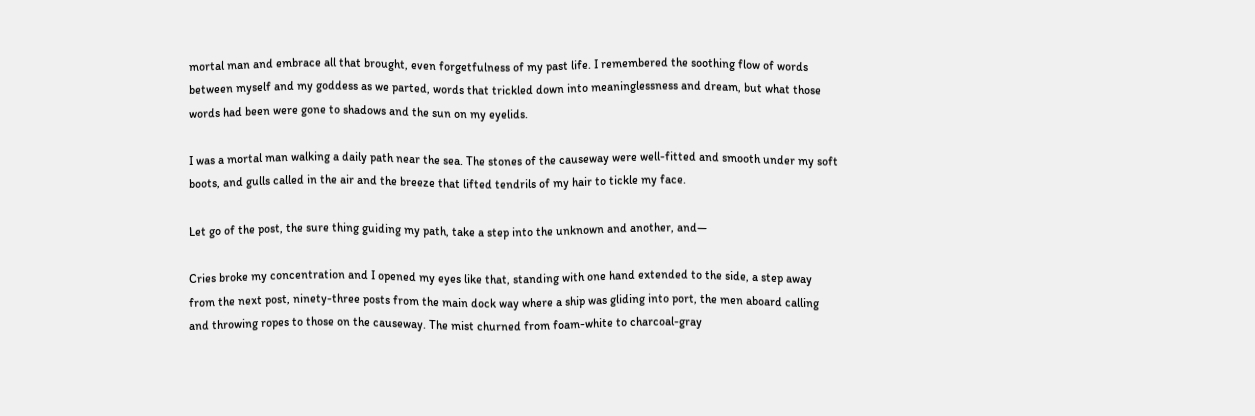mortal man and embrace all that brought, even forgetfulness of my past life. I remembered the soothing flow of words between myself and my goddess as we parted, words that trickled down into meaninglessness and dream, but what those words had been were gone to shadows and the sun on my eyelids.

I was a mortal man walking a daily path near the sea. The stones of the causeway were well-fitted and smooth under my soft boots, and gulls called in the air and the breeze that lifted tendrils of my hair to tickle my face.

Let go of the post, the sure thing guiding my path, take a step into the unknown and another, and—

Cries broke my concentration and I opened my eyes like that, standing with one hand extended to the side, a step away from the next post, ninety-three posts from the main dock way where a ship was gliding into port, the men aboard calling and throwing ropes to those on the causeway. The mist churned from foam-white to charcoal-gray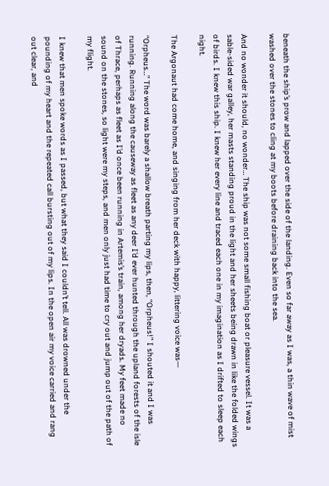beneath the ship’s prow and lapped over the side of the landing. Even so far away as I was, a thin wave of mist washed over the stones to cling at my boots before draining back into the sea.

And no wonder it should, no wonder… The ship was not some small fishing boat or pleasure vessel. It was a sable-sided war galley, her masts standing proud in the light and her sheets being drawn in like the folded wings of birds. I knew this ship. I knew her every line and traced each one in my imagination as I drifted to sleep each night.

The Argonaut had come home, and singing from her deck with happy, littering voice was—

“Orpheus…” The word was barely a shallow breath parting my lips, then, “Orpheus!” I shouted it and I was running. Running along the causeway as fleet as any deer I’d ever hunted through the upland forests of the isle of Thrace, perhaps as fleet as I’d once been running in Artemis’s train, among her dryads. My feet made no sound on the stones, so light were my steps, and men only just had time to cry out and jump out of the path of my flight.

I knew that men spoke words as I passed, but what they said I couldn’t tell. All was drowned under the pounding of my heart and the repeated call bursting out of my lips. In the open air my voice carried and rang out clear, and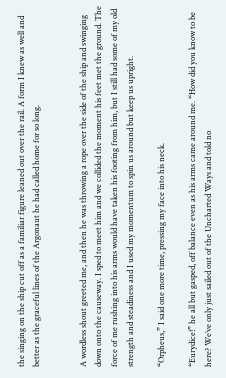the singing on the ship cut off as a familiar figure leaned out over the rail. A form I knew as well and better as the graceful lines of the Argonaut he had called home for so long.


A wordless shout greeted me, and then he was throwing a rope over the side of the ship and swinging down onto the causeway. I sped to meet him and we collided the moment his feet met the ground. The force of me rushing into his arms would have taken his footing from him, but I still had some of my old strength and steadiness and I used my momentum to spin us around but keep us upright.

“Orpheus,” I said one more time, pressing my face into his neck.

“Eurydice!” he all but gasped, off balance even as his arms came around me. “How did you know to be here? We’ve only just sailed out of the Uncharted Ways and told no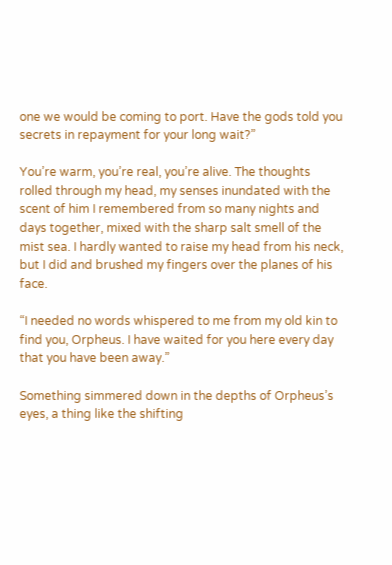one we would be coming to port. Have the gods told you secrets in repayment for your long wait?”

You’re warm, you’re real, you’re alive. The thoughts rolled through my head, my senses inundated with the scent of him I remembered from so many nights and days together, mixed with the sharp salt smell of the mist sea. I hardly wanted to raise my head from his neck, but I did and brushed my fingers over the planes of his face.

“I needed no words whispered to me from my old kin to find you, Orpheus. I have waited for you here every day that you have been away.”

Something simmered down in the depths of Orpheus’s eyes, a thing like the shifting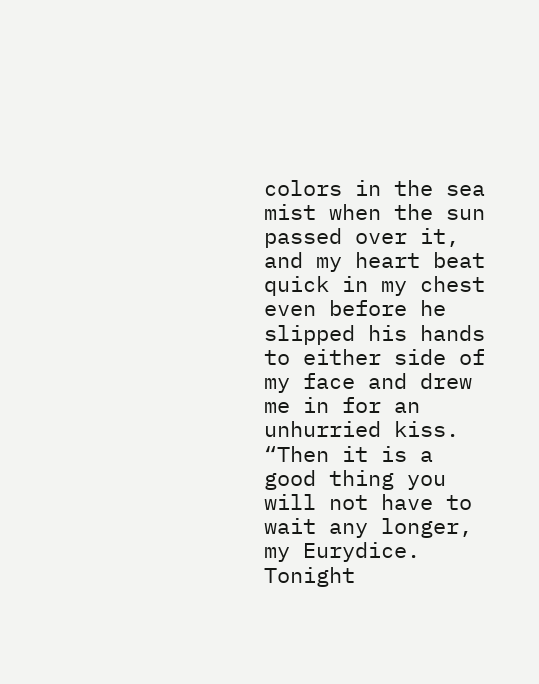colors in the sea mist when the sun passed over it, and my heart beat quick in my chest even before he slipped his hands to either side of my face and drew me in for an unhurried kiss. “Then it is a good thing you will not have to wait any longer, my Eurydice. Tonight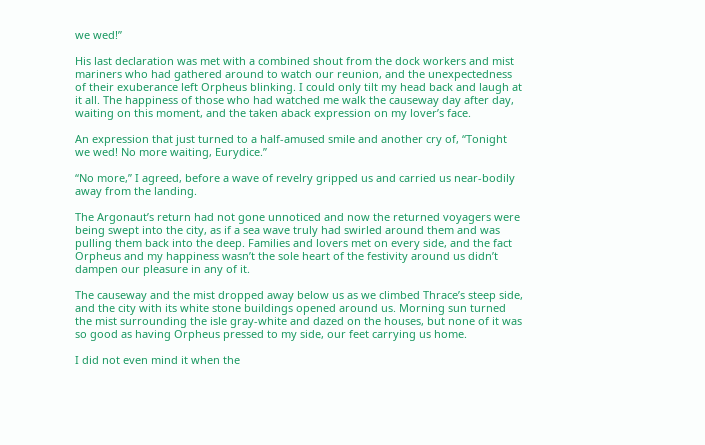we wed!”

His last declaration was met with a combined shout from the dock workers and mist mariners who had gathered around to watch our reunion, and the unexpectedness of their exuberance left Orpheus blinking. I could only tilt my head back and laugh at it all. The happiness of those who had watched me walk the causeway day after day, waiting on this moment, and the taken aback expression on my lover’s face.

An expression that just turned to a half-amused smile and another cry of, “Tonight we wed! No more waiting, Eurydice.”

“No more,” I agreed, before a wave of revelry gripped us and carried us near-bodily away from the landing.

The Argonaut’s return had not gone unnoticed and now the returned voyagers were being swept into the city, as if a sea wave truly had swirled around them and was pulling them back into the deep. Families and lovers met on every side, and the fact Orpheus and my happiness wasn’t the sole heart of the festivity around us didn’t dampen our pleasure in any of it.

The causeway and the mist dropped away below us as we climbed Thrace’s steep side, and the city with its white stone buildings opened around us. Morning sun turned the mist surrounding the isle gray-white and dazed on the houses, but none of it was so good as having Orpheus pressed to my side, our feet carrying us home.

I did not even mind it when the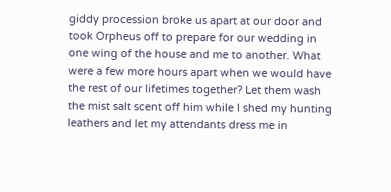giddy procession broke us apart at our door and took Orpheus off to prepare for our wedding in one wing of the house and me to another. What were a few more hours apart when we would have the rest of our lifetimes together? Let them wash the mist salt scent off him while I shed my hunting leathers and let my attendants dress me in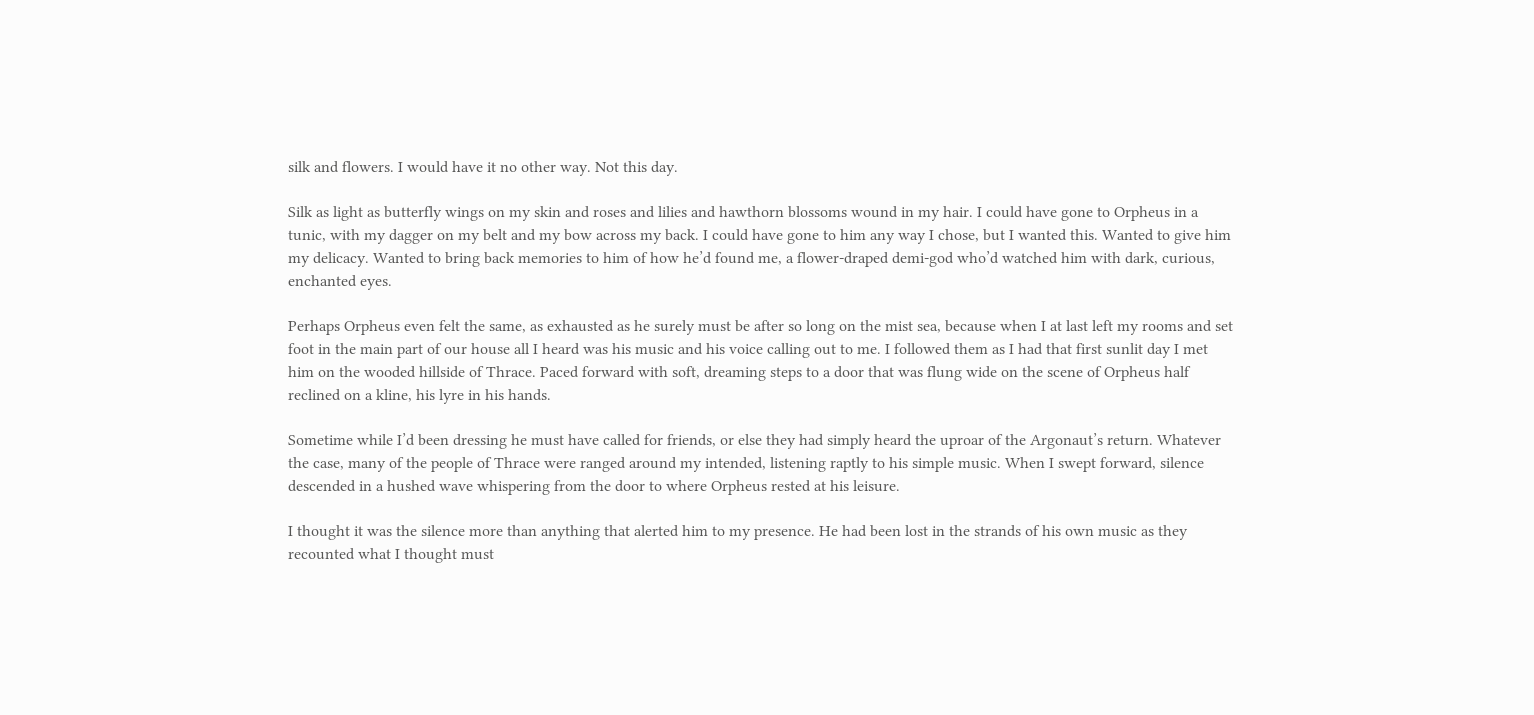silk and flowers. I would have it no other way. Not this day.

Silk as light as butterfly wings on my skin and roses and lilies and hawthorn blossoms wound in my hair. I could have gone to Orpheus in a tunic, with my dagger on my belt and my bow across my back. I could have gone to him any way I chose, but I wanted this. Wanted to give him my delicacy. Wanted to bring back memories to him of how he’d found me, a flower-draped demi-god who’d watched him with dark, curious, enchanted eyes.

Perhaps Orpheus even felt the same, as exhausted as he surely must be after so long on the mist sea, because when I at last left my rooms and set foot in the main part of our house all I heard was his music and his voice calling out to me. I followed them as I had that first sunlit day I met him on the wooded hillside of Thrace. Paced forward with soft, dreaming steps to a door that was flung wide on the scene of Orpheus half reclined on a kline, his lyre in his hands.

Sometime while I’d been dressing he must have called for friends, or else they had simply heard the uproar of the Argonaut’s return. Whatever the case, many of the people of Thrace were ranged around my intended, listening raptly to his simple music. When I swept forward, silence descended in a hushed wave whispering from the door to where Orpheus rested at his leisure.

I thought it was the silence more than anything that alerted him to my presence. He had been lost in the strands of his own music as they recounted what I thought must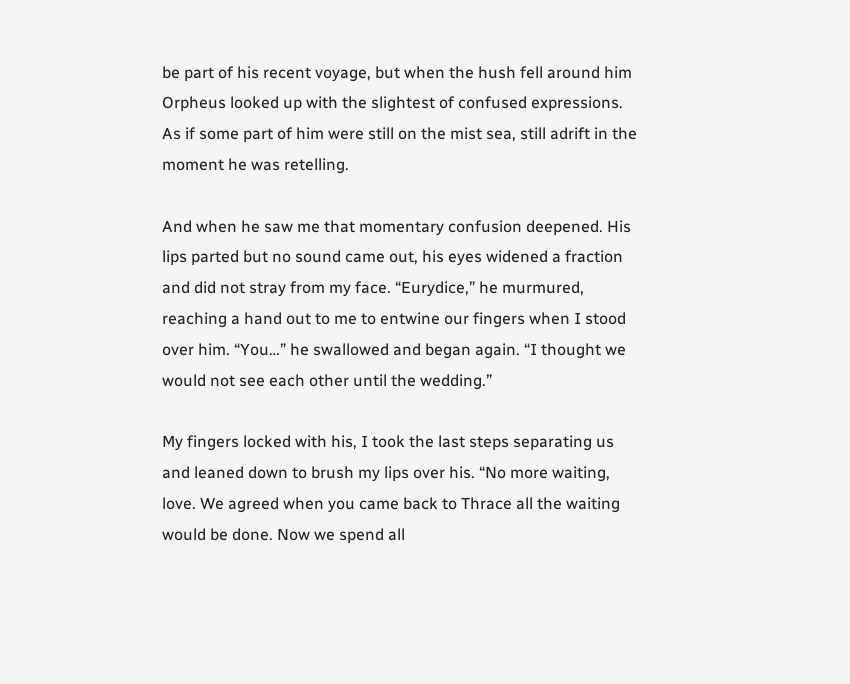be part of his recent voyage, but when the hush fell around him Orpheus looked up with the slightest of confused expressions. As if some part of him were still on the mist sea, still adrift in the moment he was retelling.

And when he saw me that momentary confusion deepened. His lips parted but no sound came out, his eyes widened a fraction and did not stray from my face. “Eurydice,” he murmured, reaching a hand out to me to entwine our fingers when I stood over him. “You…” he swallowed and began again. “I thought we would not see each other until the wedding.”

My fingers locked with his, I took the last steps separating us and leaned down to brush my lips over his. “No more waiting, love. We agreed when you came back to Thrace all the waiting would be done. Now we spend all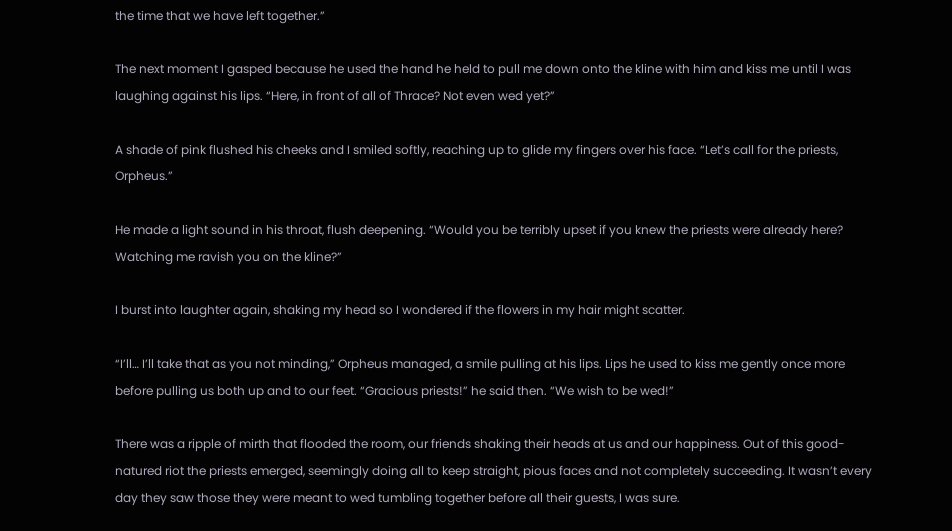the time that we have left together.”

The next moment I gasped because he used the hand he held to pull me down onto the kline with him and kiss me until I was laughing against his lips. “Here, in front of all of Thrace? Not even wed yet?”

A shade of pink flushed his cheeks and I smiled softly, reaching up to glide my fingers over his face. “Let’s call for the priests, Orpheus.”

He made a light sound in his throat, flush deepening. “Would you be terribly upset if you knew the priests were already here? Watching me ravish you on the kline?”

I burst into laughter again, shaking my head so I wondered if the flowers in my hair might scatter.

“I’ll… I’ll take that as you not minding,” Orpheus managed, a smile pulling at his lips. Lips he used to kiss me gently once more before pulling us both up and to our feet. “Gracious priests!” he said then. “We wish to be wed!”

There was a ripple of mirth that flooded the room, our friends shaking their heads at us and our happiness. Out of this good-natured riot the priests emerged, seemingly doing all to keep straight, pious faces and not completely succeeding. It wasn’t every day they saw those they were meant to wed tumbling together before all their guests, I was sure.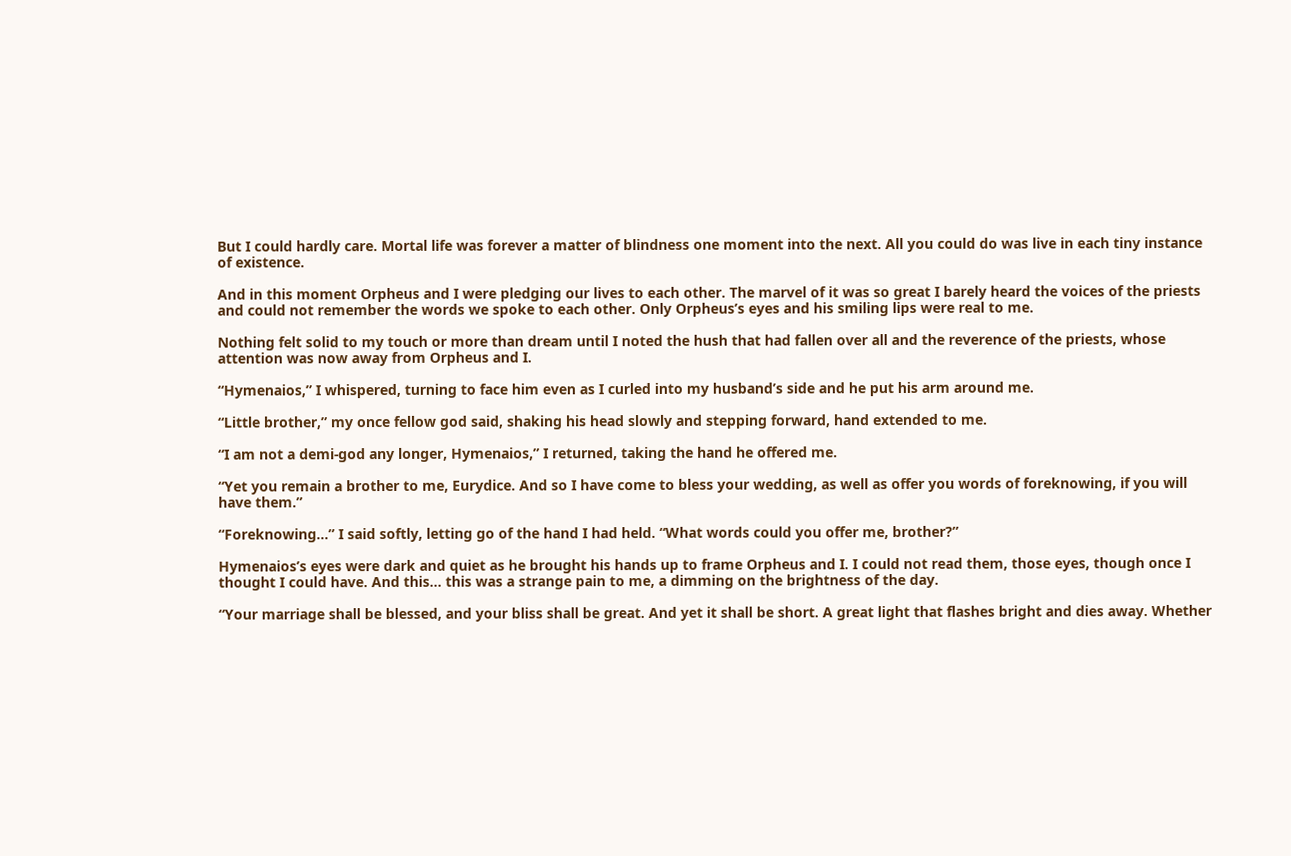But I could hardly care. Mortal life was forever a matter of blindness one moment into the next. All you could do was live in each tiny instance of existence.

And in this moment Orpheus and I were pledging our lives to each other. The marvel of it was so great I barely heard the voices of the priests and could not remember the words we spoke to each other. Only Orpheus’s eyes and his smiling lips were real to me.

Nothing felt solid to my touch or more than dream until I noted the hush that had fallen over all and the reverence of the priests, whose attention was now away from Orpheus and I.

“Hymenaios,” I whispered, turning to face him even as I curled into my husband’s side and he put his arm around me.

“Little brother,” my once fellow god said, shaking his head slowly and stepping forward, hand extended to me.

“I am not a demi-god any longer, Hymenaios,” I returned, taking the hand he offered me.

“Yet you remain a brother to me, Eurydice. And so I have come to bless your wedding, as well as offer you words of foreknowing, if you will have them.”

“Foreknowing…” I said softly, letting go of the hand I had held. “What words could you offer me, brother?”

Hymenaios’s eyes were dark and quiet as he brought his hands up to frame Orpheus and I. I could not read them, those eyes, though once I thought I could have. And this… this was a strange pain to me, a dimming on the brightness of the day.

“Your marriage shall be blessed, and your bliss shall be great. And yet it shall be short. A great light that flashes bright and dies away. Whether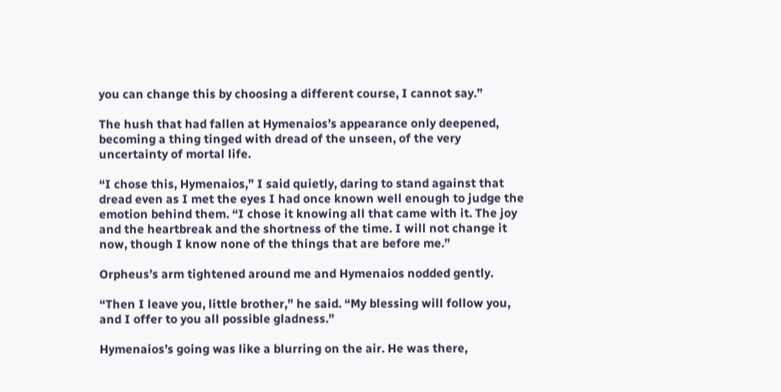you can change this by choosing a different course, I cannot say.”

The hush that had fallen at Hymenaios’s appearance only deepened, becoming a thing tinged with dread of the unseen, of the very uncertainty of mortal life.

“I chose this, Hymenaios,” I said quietly, daring to stand against that dread even as I met the eyes I had once known well enough to judge the emotion behind them. “I chose it knowing all that came with it. The joy and the heartbreak and the shortness of the time. I will not change it now, though I know none of the things that are before me.”

Orpheus’s arm tightened around me and Hymenaios nodded gently.

“Then I leave you, little brother,” he said. “My blessing will follow you, and I offer to you all possible gladness.”

Hymenaios’s going was like a blurring on the air. He was there,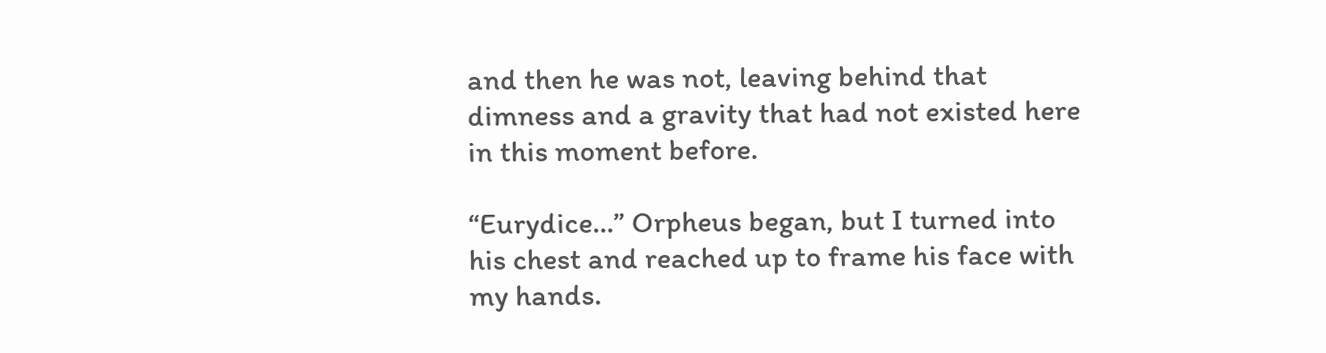and then he was not, leaving behind that dimness and a gravity that had not existed here in this moment before.

“Eurydice…” Orpheus began, but I turned into his chest and reached up to frame his face with my hands.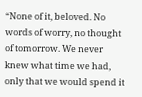“None of it, beloved. No words of worry, no thought of tomorrow. We never knew what time we had, only that we would spend it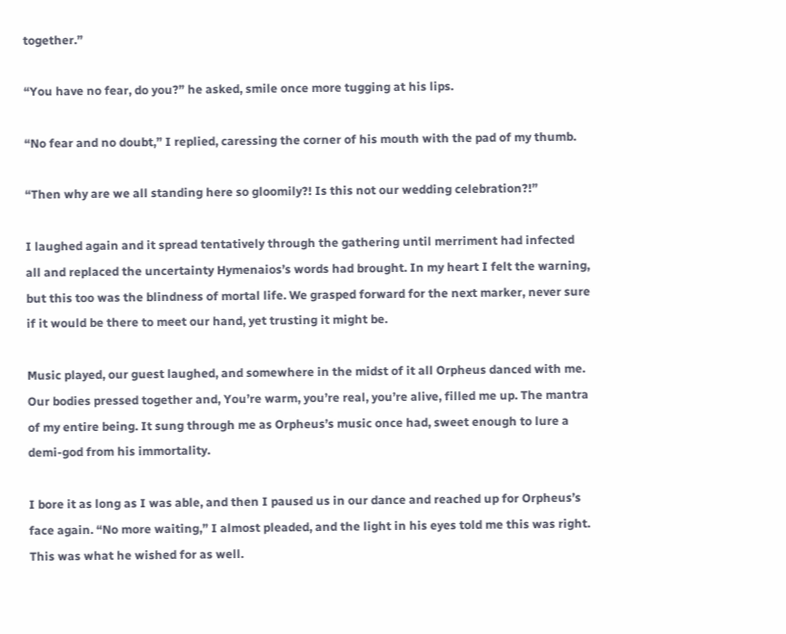together.”

“You have no fear, do you?” he asked, smile once more tugging at his lips.

“No fear and no doubt,” I replied, caressing the corner of his mouth with the pad of my thumb.

“Then why are we all standing here so gloomily?! Is this not our wedding celebration?!”

I laughed again and it spread tentatively through the gathering until merriment had infected all and replaced the uncertainty Hymenaios’s words had brought. In my heart I felt the warning, but this too was the blindness of mortal life. We grasped forward for the next marker, never sure if it would be there to meet our hand, yet trusting it might be.

Music played, our guest laughed, and somewhere in the midst of it all Orpheus danced with me. Our bodies pressed together and, You’re warm, you’re real, you’re alive, filled me up. The mantra of my entire being. It sung through me as Orpheus’s music once had, sweet enough to lure a demi-god from his immortality.

I bore it as long as I was able, and then I paused us in our dance and reached up for Orpheus’s face again. “No more waiting,” I almost pleaded, and the light in his eyes told me this was right. This was what he wished for as well.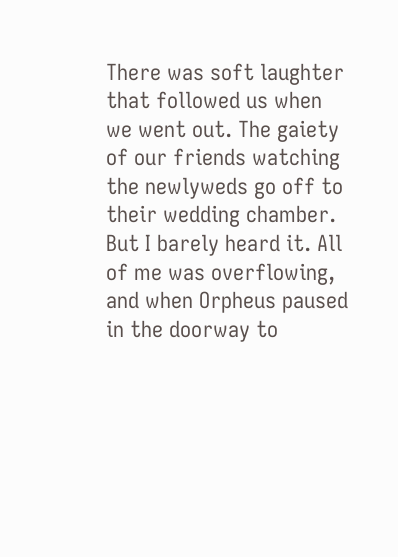There was soft laughter that followed us when we went out. The gaiety of our friends watching the newlyweds go off to their wedding chamber. But I barely heard it. All of me was overflowing, and when Orpheus paused in the doorway to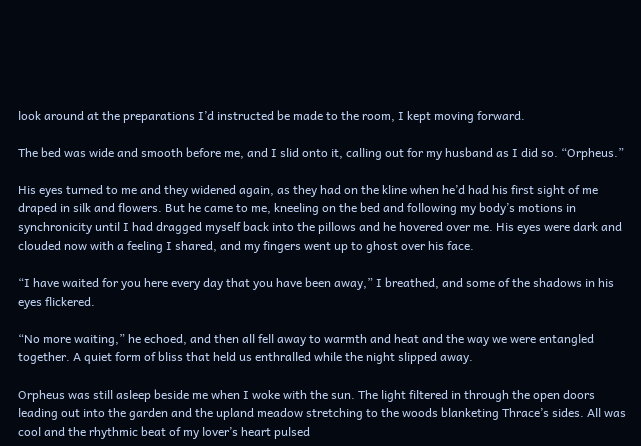look around at the preparations I’d instructed be made to the room, I kept moving forward.

The bed was wide and smooth before me, and I slid onto it, calling out for my husband as I did so. “Orpheus.”

His eyes turned to me and they widened again, as they had on the kline when he’d had his first sight of me draped in silk and flowers. But he came to me, kneeling on the bed and following my body’s motions in synchronicity until I had dragged myself back into the pillows and he hovered over me. His eyes were dark and clouded now with a feeling I shared, and my fingers went up to ghost over his face.

“I have waited for you here every day that you have been away,” I breathed, and some of the shadows in his eyes flickered.

“No more waiting,” he echoed, and then all fell away to warmth and heat and the way we were entangled together. A quiet form of bliss that held us enthralled while the night slipped away.

Orpheus was still asleep beside me when I woke with the sun. The light filtered in through the open doors leading out into the garden and the upland meadow stretching to the woods blanketing Thrace’s sides. All was cool and the rhythmic beat of my lover’s heart pulsed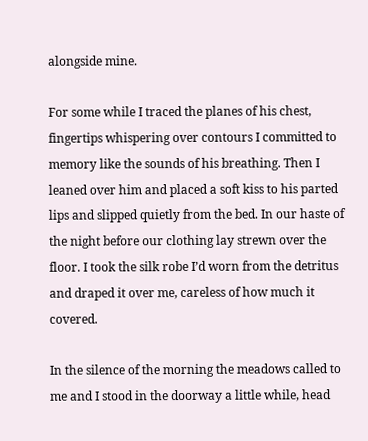alongside mine.

For some while I traced the planes of his chest, fingertips whispering over contours I committed to memory like the sounds of his breathing. Then I leaned over him and placed a soft kiss to his parted lips and slipped quietly from the bed. In our haste of the night before our clothing lay strewn over the floor. I took the silk robe I’d worn from the detritus and draped it over me, careless of how much it covered.

In the silence of the morning the meadows called to me and I stood in the doorway a little while, head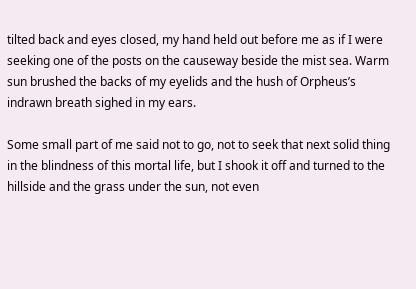tilted back and eyes closed, my hand held out before me as if I were seeking one of the posts on the causeway beside the mist sea. Warm sun brushed the backs of my eyelids and the hush of Orpheus’s indrawn breath sighed in my ears.

Some small part of me said not to go, not to seek that next solid thing in the blindness of this mortal life, but I shook it off and turned to the hillside and the grass under the sun, not even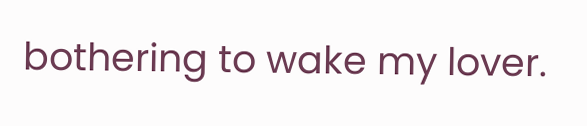bothering to wake my lover.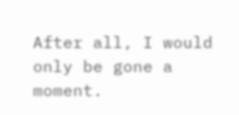After all, I would only be gone a moment.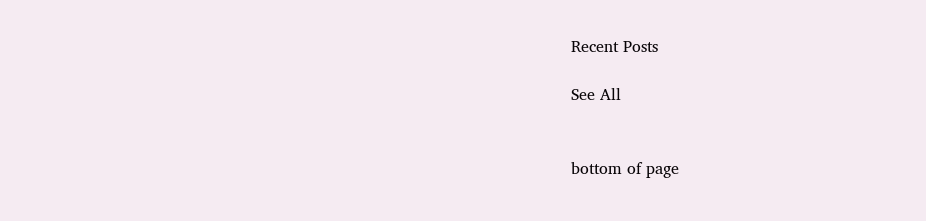Recent Posts

See All


bottom of page